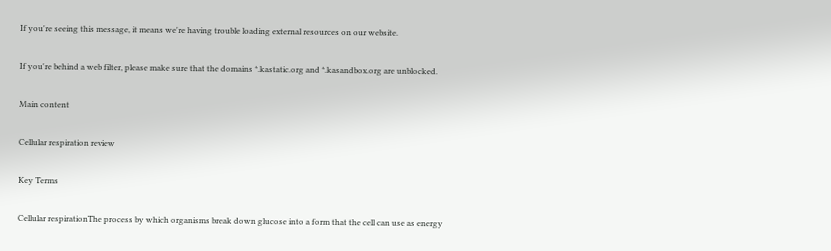If you're seeing this message, it means we're having trouble loading external resources on our website.

If you're behind a web filter, please make sure that the domains *.kastatic.org and *.kasandbox.org are unblocked.

Main content

Cellular respiration review

Key Terms

Cellular respirationThe process by which organisms break down glucose into a form that the cell can use as energy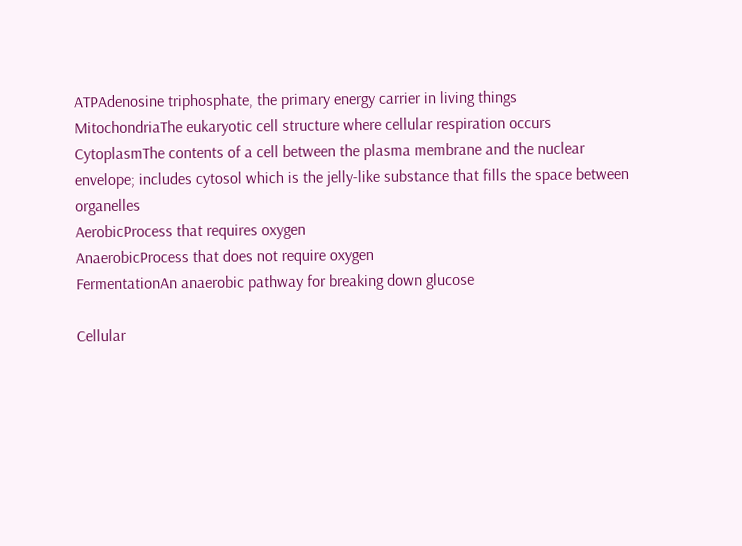ATPAdenosine triphosphate, the primary energy carrier in living things
MitochondriaThe eukaryotic cell structure where cellular respiration occurs
CytoplasmThe contents of a cell between the plasma membrane and the nuclear envelope; includes cytosol which is the jelly-like substance that fills the space between organelles
AerobicProcess that requires oxygen
AnaerobicProcess that does not require oxygen
FermentationAn anaerobic pathway for breaking down glucose

Cellular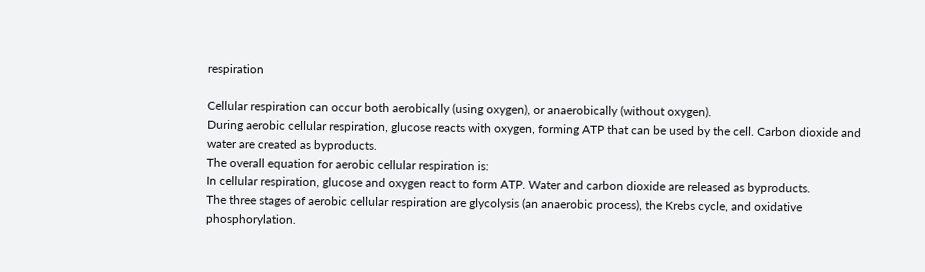respiration

Cellular respiration can occur both aerobically (using oxygen), or anaerobically (without oxygen).
During aerobic cellular respiration, glucose reacts with oxygen, forming ATP that can be used by the cell. Carbon dioxide and water are created as byproducts.
The overall equation for aerobic cellular respiration is:
In cellular respiration, glucose and oxygen react to form ATP. Water and carbon dioxide are released as byproducts.
The three stages of aerobic cellular respiration are glycolysis (an anaerobic process), the Krebs cycle, and oxidative phosphorylation.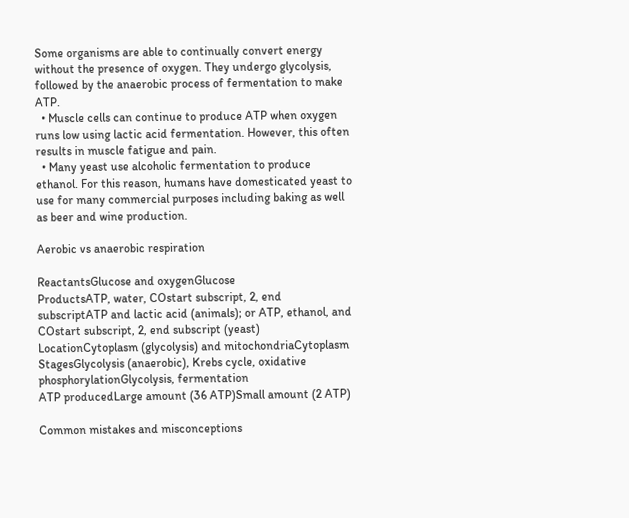Some organisms are able to continually convert energy without the presence of oxygen. They undergo glycolysis, followed by the anaerobic process of fermentation to make ATP.
  • Muscle cells can continue to produce ATP when oxygen runs low using lactic acid fermentation. However, this often results in muscle fatigue and pain.
  • Many yeast use alcoholic fermentation to produce ethanol. For this reason, humans have domesticated yeast to use for many commercial purposes including baking as well as beer and wine production.

Aerobic vs anaerobic respiration

ReactantsGlucose and oxygenGlucose
ProductsATP, water, COstart subscript, 2, end subscriptATP and lactic acid (animals); or ATP, ethanol, and COstart subscript, 2, end subscript (yeast)
LocationCytoplasm (glycolysis) and mitochondriaCytoplasm
StagesGlycolysis (anaerobic), Krebs cycle, oxidative phosphorylationGlycolysis, fermentation
ATP producedLarge amount (36 ATP)Small amount (2 ATP)

Common mistakes and misconceptions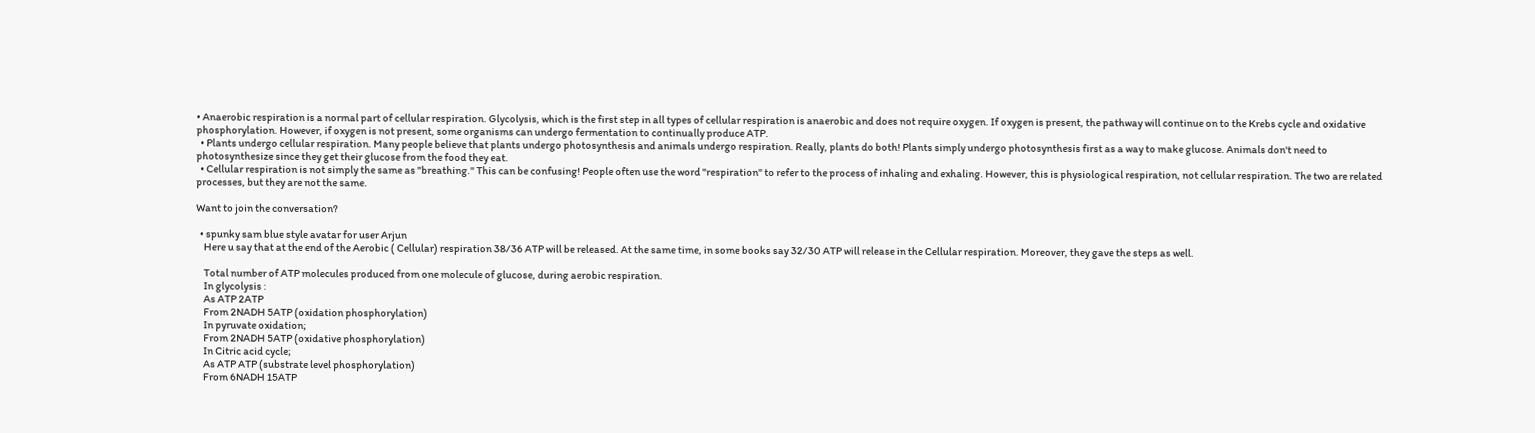• Anaerobic respiration is a normal part of cellular respiration. Glycolysis, which is the first step in all types of cellular respiration is anaerobic and does not require oxygen. If oxygen is present, the pathway will continue on to the Krebs cycle and oxidative phosphorylation. However, if oxygen is not present, some organisms can undergo fermentation to continually produce ATP.
  • Plants undergo cellular respiration. Many people believe that plants undergo photosynthesis and animals undergo respiration. Really, plants do both! Plants simply undergo photosynthesis first as a way to make glucose. Animals don't need to photosynthesize since they get their glucose from the food they eat.
  • Cellular respiration is not simply the same as "breathing." This can be confusing! People often use the word "respiration" to refer to the process of inhaling and exhaling. However, this is physiological respiration, not cellular respiration. The two are related processes, but they are not the same.

Want to join the conversation?

  • spunky sam blue style avatar for user Arjun
    Here u say that at the end of the Aerobic ( Cellular) respiration 38/36 ATP will be released. At the same time, in some books say 32/30 ATP will release in the Cellular respiration. Moreover, they gave the steps as well.

    Total number of ATP molecules produced from one molecule of glucose, during aerobic respiration.
    In glycolysis :
    As ATP 2ATP
    From 2NADH 5ATP (oxidation phosphorylation)
    In pyruvate oxidation;
    From 2NADH 5ATP (oxidative phosphorylation)
    In Citric acid cycle;
    As ATP ATP (substrate level phosphorylation)
    From 6NADH 15ATP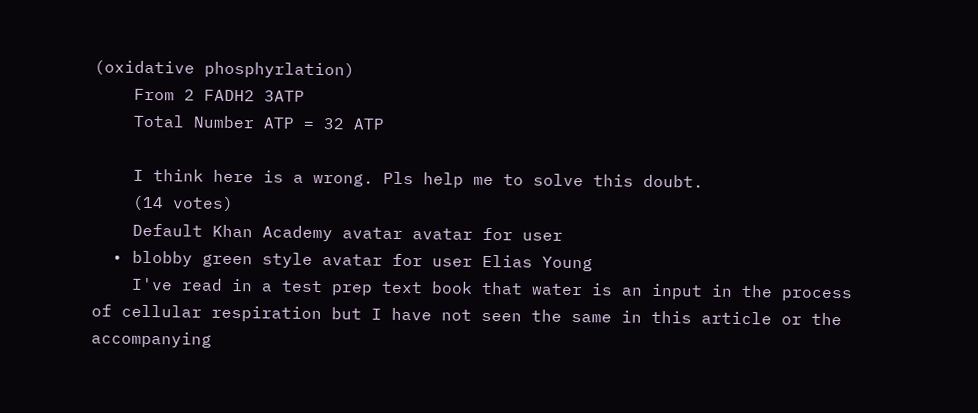(oxidative phosphyrlation)
    From 2 FADH2 3ATP
    Total Number ATP = 32 ATP

    I think here is a wrong. Pls help me to solve this doubt.
    (14 votes)
    Default Khan Academy avatar avatar for user
  • blobby green style avatar for user Elias Young
    I've read in a test prep text book that water is an input in the process of cellular respiration but I have not seen the same in this article or the accompanying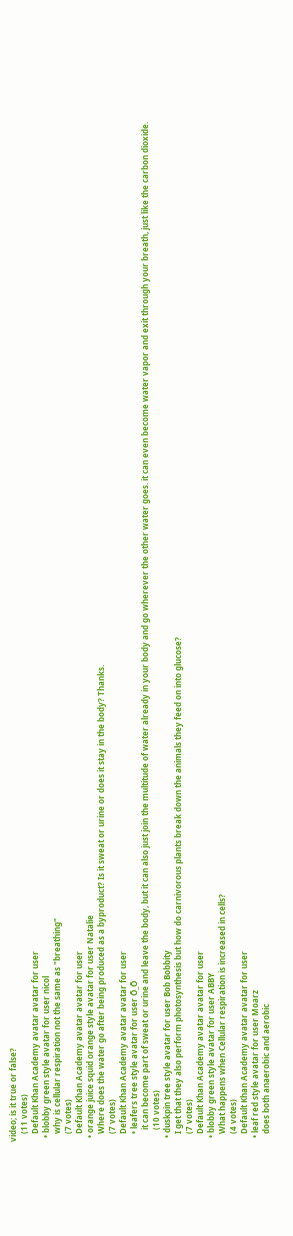video; is it true or false?
    (11 votes)
    Default Khan Academy avatar avatar for user
  • blobby green style avatar for user nicol
    why is cellular respiration not the same as "breathing"
    (7 votes)
    Default Khan Academy avatar avatar for user
  • orange juice squid orange style avatar for user Natalie
    Where does the water go after being produced as a byproduct? Is it sweat or urine or does it stay in the body? Thanks.
    (7 votes)
    Default Khan Academy avatar avatar for user
    • leafers tree style avatar for user Õ_Õ
      it can become part of sweat or urine and leave the body, but it can also just join the multitude of water already in your body and go wherever the other water goes. it can even become water vapor and exit through your breath, just like the carbon dioxide.
      (10 votes)
  • duskpin tree style avatar for user Bob Bobbity
    I get that they also perform photosynthesis but how do carnivorous plants break down the animals they feed on into glucose?
    (7 votes)
    Default Khan Academy avatar avatar for user
  • blobby green style avatar for user ABBY
    What happens when Cellular respiration is increased in cells?
    (4 votes)
    Default Khan Academy avatar avatar for user
  • leaf red style avatar for user Moarz
    does both anaerobic and aerobic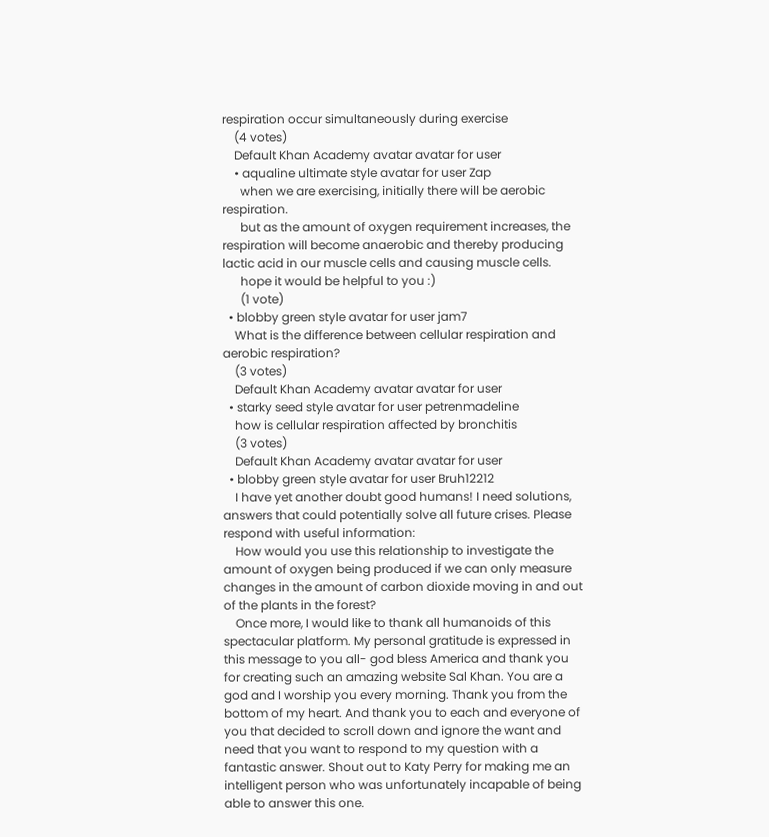respiration occur simultaneously during exercise
    (4 votes)
    Default Khan Academy avatar avatar for user
    • aqualine ultimate style avatar for user Zap
      when we are exercising, initially there will be aerobic respiration.
      but as the amount of oxygen requirement increases, the respiration will become anaerobic and thereby producing lactic acid in our muscle cells and causing muscle cells.
      hope it would be helpful to you :)
      (1 vote)
  • blobby green style avatar for user jam7
    What is the difference between cellular respiration and aerobic respiration?
    (3 votes)
    Default Khan Academy avatar avatar for user
  • starky seed style avatar for user petrenmadeline
    how is cellular respiration affected by bronchitis
    (3 votes)
    Default Khan Academy avatar avatar for user
  • blobby green style avatar for user Bruh12212
    I have yet another doubt good humans! I need solutions, answers that could potentially solve all future crises. Please respond with useful information:
    How would you use this relationship to investigate the amount of oxygen being produced if we can only measure changes in the amount of carbon dioxide moving in and out of the plants in the forest?
    Once more, I would like to thank all humanoids of this spectacular platform. My personal gratitude is expressed in this message to you all- god bless America and thank you for creating such an amazing website Sal Khan. You are a god and I worship you every morning. Thank you from the bottom of my heart. And thank you to each and everyone of you that decided to scroll down and ignore the want and need that you want to respond to my question with a fantastic answer. Shout out to Katy Perry for making me an intelligent person who was unfortunately incapable of being able to answer this one.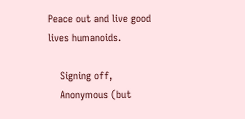Peace out and live good lives humanoids.

    Signing off,
    Anonymous (but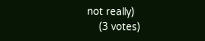not really)
    (3 votes)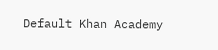Default Khan Academy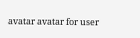avatar avatar for user